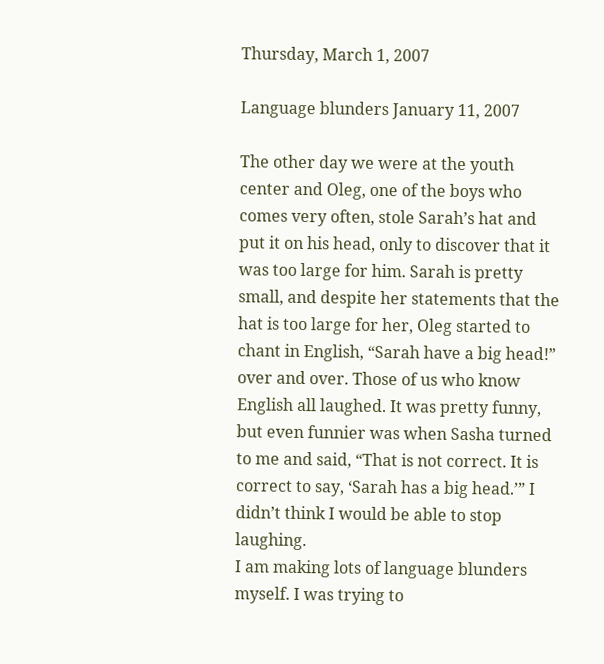Thursday, March 1, 2007

Language blunders January 11, 2007

The other day we were at the youth center and Oleg, one of the boys who comes very often, stole Sarah’s hat and put it on his head, only to discover that it was too large for him. Sarah is pretty small, and despite her statements that the hat is too large for her, Oleg started to chant in English, “Sarah have a big head!” over and over. Those of us who know English all laughed. It was pretty funny, but even funnier was when Sasha turned to me and said, “That is not correct. It is correct to say, ‘Sarah has a big head.’” I didn’t think I would be able to stop laughing.
I am making lots of language blunders myself. I was trying to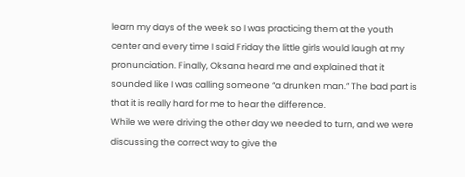learn my days of the week so I was practicing them at the youth center and every time I said Friday the little girls would laugh at my pronunciation. Finally, Oksana heard me and explained that it sounded like I was calling someone “a drunken man.” The bad part is that it is really hard for me to hear the difference.
While we were driving the other day we needed to turn, and we were discussing the correct way to give the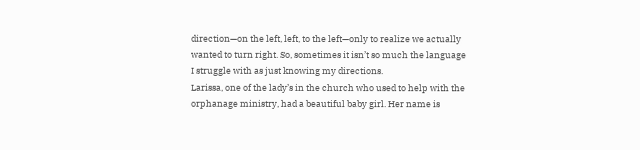direction—on the left, left, to the left—only to realize we actually wanted to turn right. So, sometimes it isn’t so much the language I struggle with as just knowing my directions.
Larissa, one of the lady’s in the church who used to help with the orphanage ministry, had a beautiful baby girl. Her name is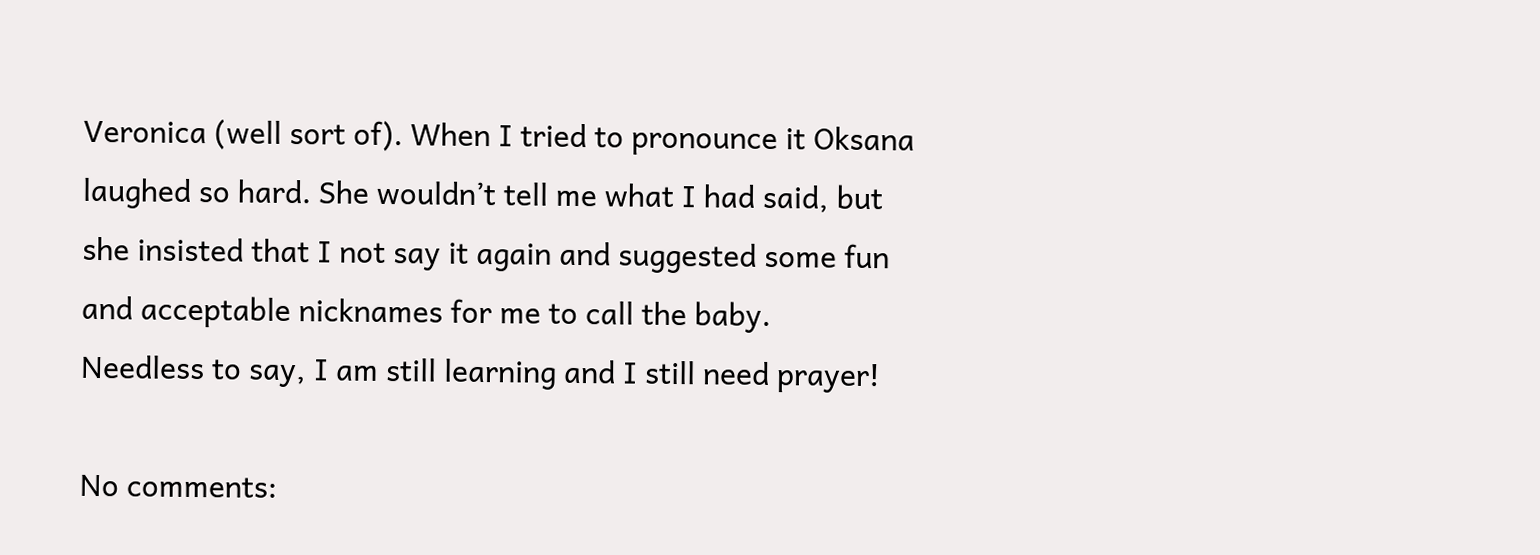Veronica (well sort of). When I tried to pronounce it Oksana laughed so hard. She wouldn’t tell me what I had said, but she insisted that I not say it again and suggested some fun and acceptable nicknames for me to call the baby.
Needless to say, I am still learning and I still need prayer!

No comments: